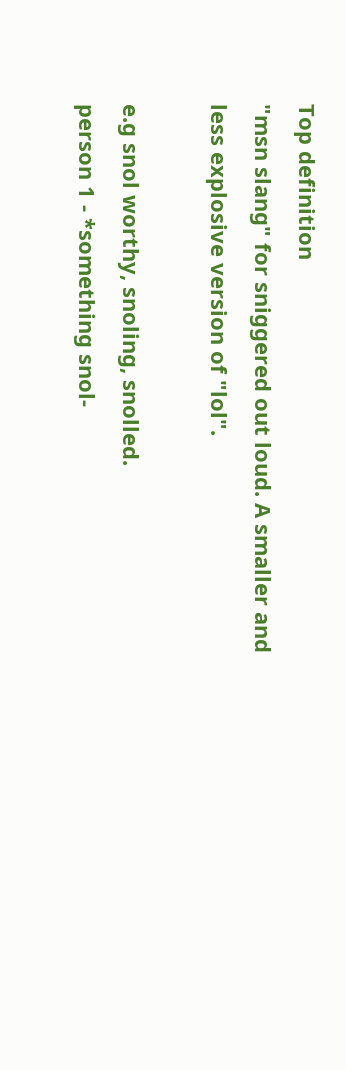Top definition
"msn slang" for sniggered out loud. A smaller and less explosive version of "lol".

e.g snol worthy, snoling, snolled.
person 1 - *something snol-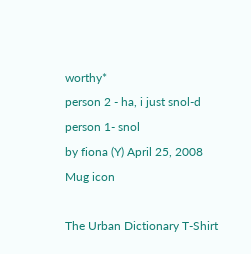worthy*
person 2 - ha, i just snol-d
person 1- snol
by fiona (Y) April 25, 2008
Mug icon

The Urban Dictionary T-Shirt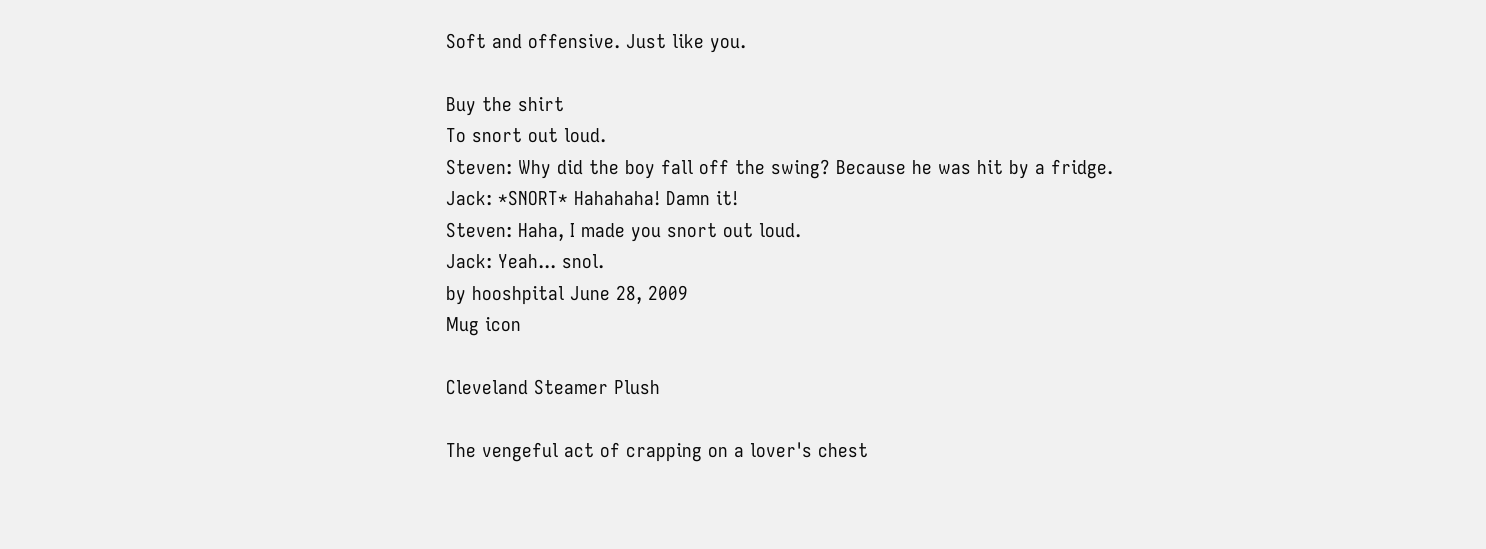Soft and offensive. Just like you.

Buy the shirt
To snort out loud.
Steven: Why did the boy fall off the swing? Because he was hit by a fridge.
Jack: *SNORT* Hahahaha! Damn it!
Steven: Haha, I made you snort out loud.
Jack: Yeah... snol.
by hooshpital June 28, 2009
Mug icon

Cleveland Steamer Plush

The vengeful act of crapping on a lover's chest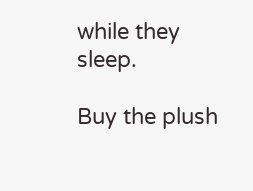while they sleep.

Buy the plush